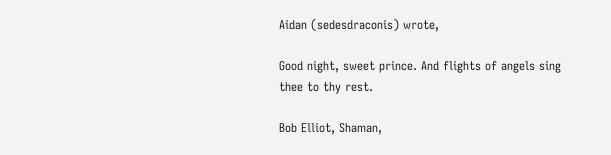Aidan (sedesdraconis) wrote,

Good night, sweet prince. And flights of angels sing thee to thy rest.

Bob Elliot, Shaman,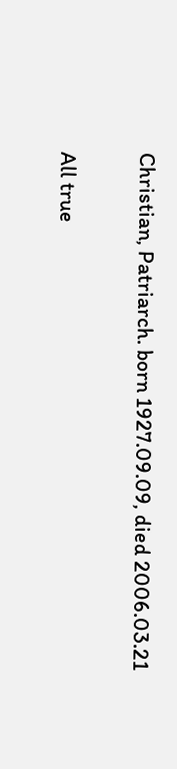Christian, Patriarch. born 1927.09.09, died 2006.03.21

All true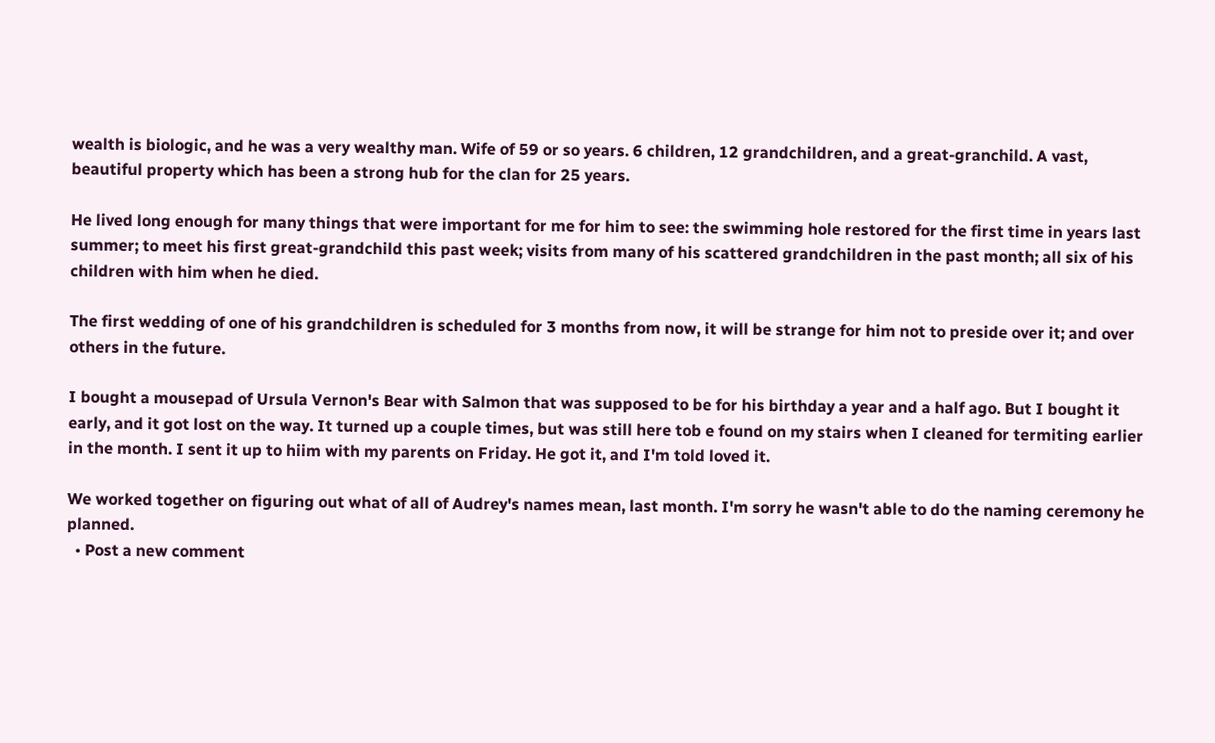wealth is biologic, and he was a very wealthy man. Wife of 59 or so years. 6 children, 12 grandchildren, and a great-granchild. A vast, beautiful property which has been a strong hub for the clan for 25 years.

He lived long enough for many things that were important for me for him to see: the swimming hole restored for the first time in years last summer; to meet his first great-grandchild this past week; visits from many of his scattered grandchildren in the past month; all six of his children with him when he died.

The first wedding of one of his grandchildren is scheduled for 3 months from now, it will be strange for him not to preside over it; and over others in the future.

I bought a mousepad of Ursula Vernon's Bear with Salmon that was supposed to be for his birthday a year and a half ago. But I bought it early, and it got lost on the way. It turned up a couple times, but was still here tob e found on my stairs when I cleaned for termiting earlier in the month. I sent it up to hiim with my parents on Friday. He got it, and I'm told loved it.

We worked together on figuring out what of all of Audrey's names mean, last month. I'm sorry he wasn't able to do the naming ceremony he planned.
  • Post a new comment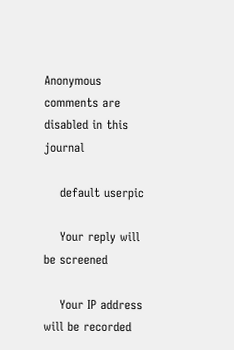Anonymous comments are disabled in this journal

    default userpic

    Your reply will be screened

    Your IP address will be recorded